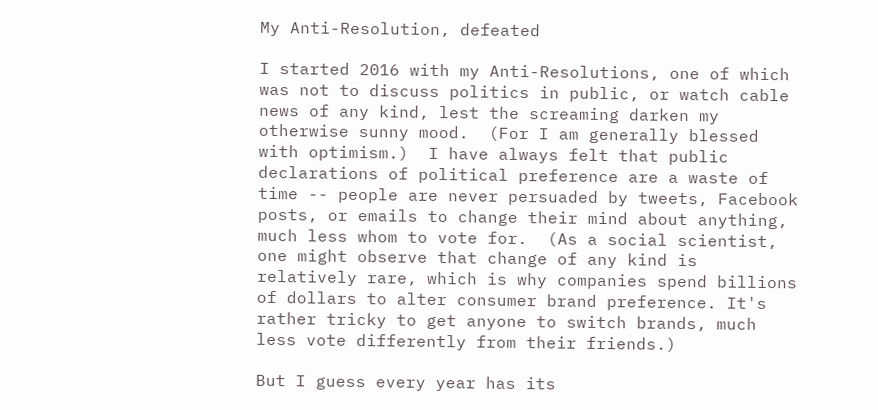My Anti-Resolution, defeated

I started 2016 with my Anti-Resolutions, one of which was not to discuss politics in public, or watch cable news of any kind, lest the screaming darken my otherwise sunny mood.  (For I am generally blessed with optimism.)  I have always felt that public declarations of political preference are a waste of time -- people are never persuaded by tweets, Facebook posts, or emails to change their mind about anything, much less whom to vote for.  (As a social scientist, one might observe that change of any kind is relatively rare, which is why companies spend billions of dollars to alter consumer brand preference. It's rather tricky to get anyone to switch brands, much less vote differently from their friends.)

But I guess every year has its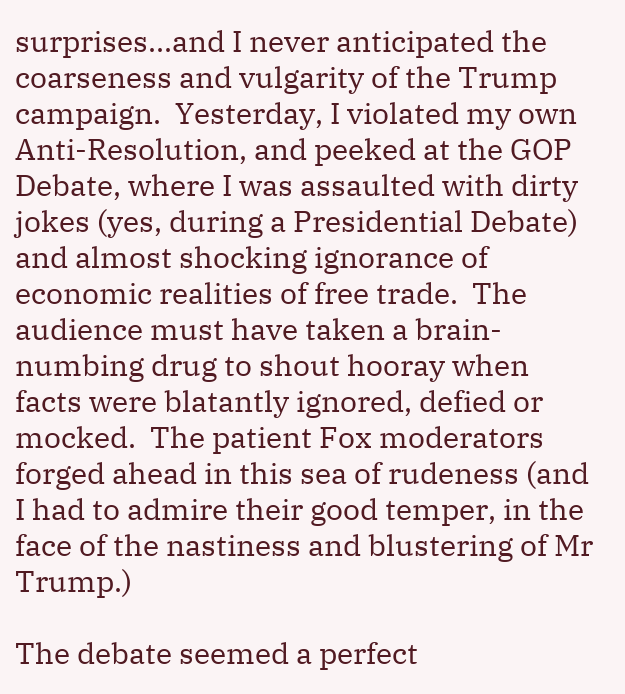surprises...and I never anticipated the coarseness and vulgarity of the Trump campaign.  Yesterday, I violated my own Anti-Resolution, and peeked at the GOP Debate, where I was assaulted with dirty jokes (yes, during a Presidential Debate) and almost shocking ignorance of economic realities of free trade.  The audience must have taken a brain-numbing drug to shout hooray when facts were blatantly ignored, defied or mocked.  The patient Fox moderators forged ahead in this sea of rudeness (and I had to admire their good temper, in the face of the nastiness and blustering of Mr Trump.)

The debate seemed a perfect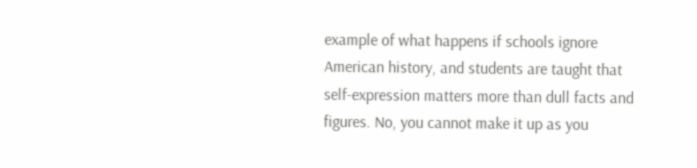example of what happens if schools ignore American history, and students are taught that self-expression matters more than dull facts and figures. No, you cannot make it up as you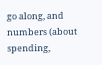go along, and numbers (about spending,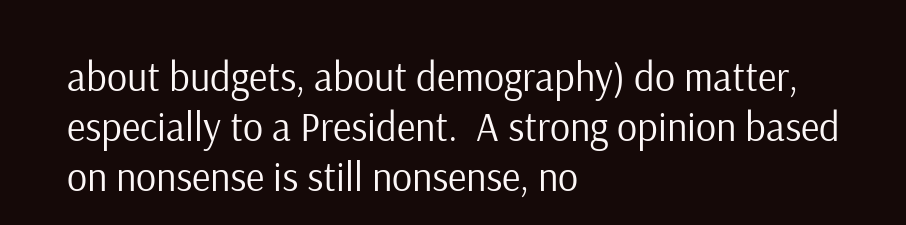about budgets, about demography) do matter, especially to a President.  A strong opinion based on nonsense is still nonsense, no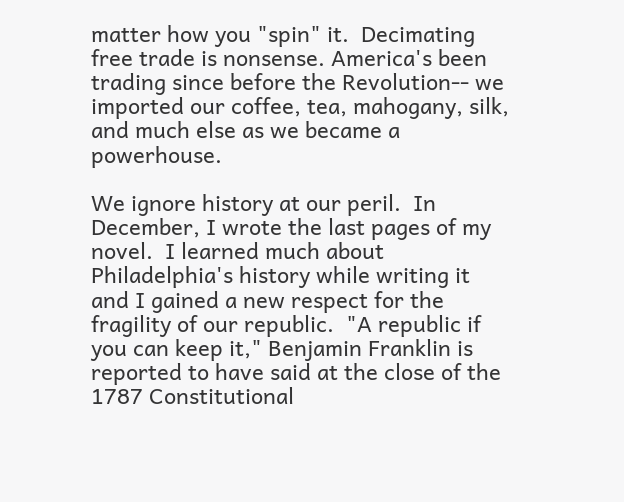matter how you "spin" it.  Decimating free trade is nonsense. America's been trading since before the Revolution-- we imported our coffee, tea, mahogany, silk, and much else as we became a powerhouse.

We ignore history at our peril.  In December, I wrote the last pages of my novel.  I learned much about Philadelphia's history while writing it and I gained a new respect for the fragility of our republic.  "A republic if you can keep it," Benjamin Franklin is reported to have said at the close of the 1787 Constitutional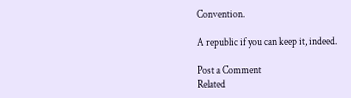Convention.

A republic if you can keep it, indeed.

Post a Comment
Related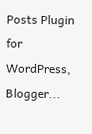Posts Plugin for WordPress, Blogger...